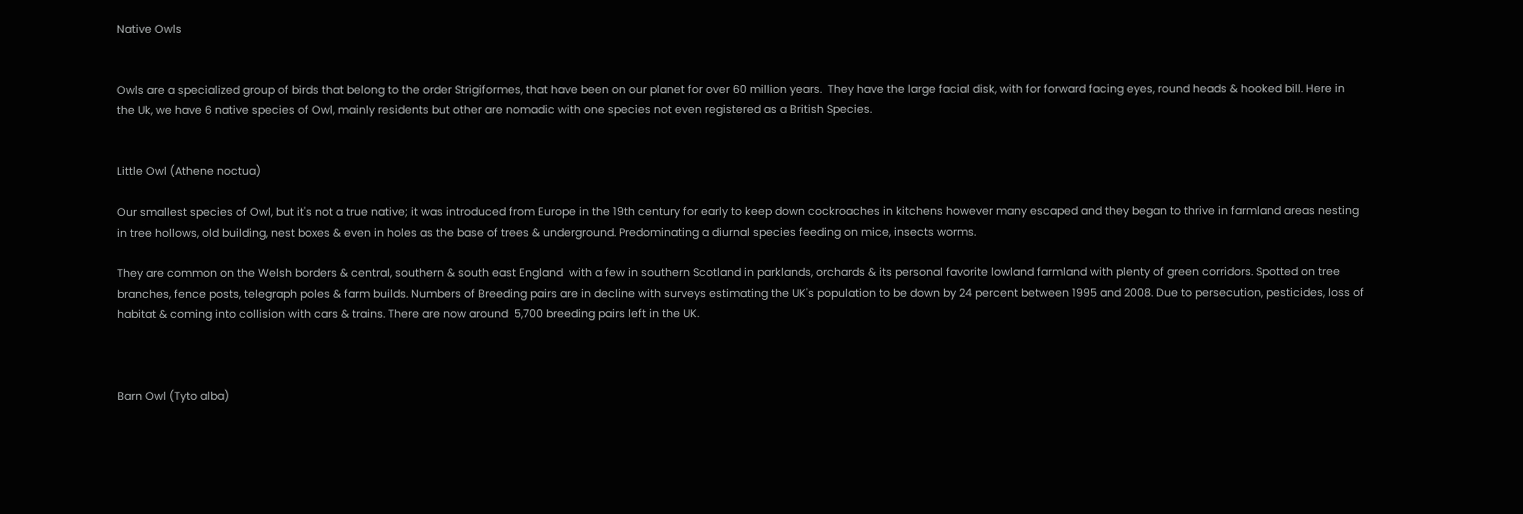Native Owls


Owls are a specialized group of birds that belong to the order Strigiformes, that have been on our planet for over 60 million years.  They have the large facial disk, with for forward facing eyes, round heads & hooked bill. Here in the Uk, we have 6 native species of Owl, mainly residents but other are nomadic with one species not even registered as a British Species.


Little Owl (Athene noctua)

Our smallest species of Owl, but it's not a true native; it was introduced from Europe in the 19th century for early to keep down cockroaches in kitchens however many escaped and they began to thrive in farmland areas nesting in tree hollows, old building, nest boxes & even in holes as the base of trees & underground. Predominating a diurnal species feeding on mice, insects worms.

They are common on the Welsh borders & central, southern & south east England  with a few in southern Scotland in parklands, orchards & its personal favorite lowland farmland with plenty of green corridors. Spotted on tree branches, fence posts, telegraph poles & farm builds. Numbers of Breeding pairs are in decline with surveys estimating the UK's population to be down by 24 percent between 1995 and 2008. Due to persecution, pesticides, loss of habitat & coming into collision with cars & trains. There are now around  5,700 breeding pairs left in the UK.



Barn Owl (Tyto alba)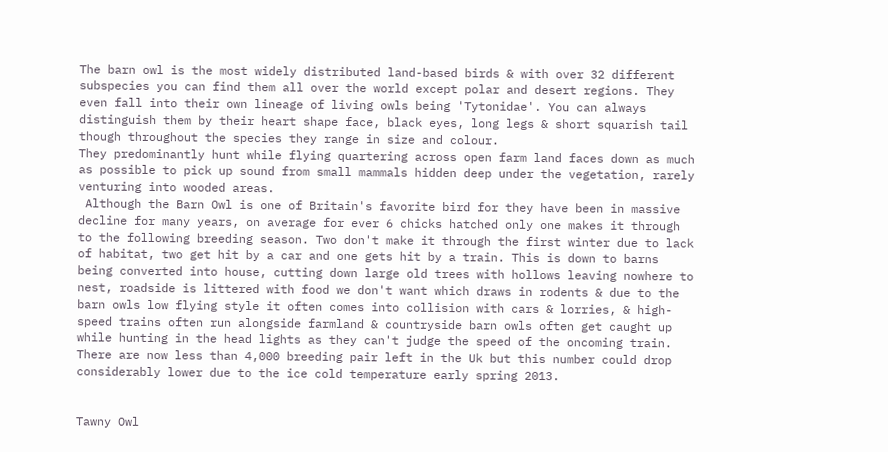The barn owl is the most widely distributed land-based birds & with over 32 different subspecies you can find them all over the world except polar and desert regions. They even fall into their own lineage of living owls being 'Tytonidae'. You can always distinguish them by their heart shape face, black eyes, long legs & short squarish tail though throughout the species they range in size and colour.
They predominantly hunt while flying quartering across open farm land faces down as much as possible to pick up sound from small mammals hidden deep under the vegetation, rarely venturing into wooded areas.
 Although the Barn Owl is one of Britain's favorite bird for they have been in massive decline for many years, on average for ever 6 chicks hatched only one makes it through to the following breeding season. Two don't make it through the first winter due to lack of habitat, two get hit by a car and one gets hit by a train. This is down to barns being converted into house, cutting down large old trees with hollows leaving nowhere to nest, roadside is littered with food we don't want which draws in rodents & due to the barn owls low flying style it often comes into collision with cars & lorries, & high-speed trains often run alongside farmland & countryside barn owls often get caught up while hunting in the head lights as they can't judge the speed of the oncoming train. There are now less than 4,000 breeding pair left in the Uk but this number could drop considerably lower due to the ice cold temperature early spring 2013.


Tawny Owl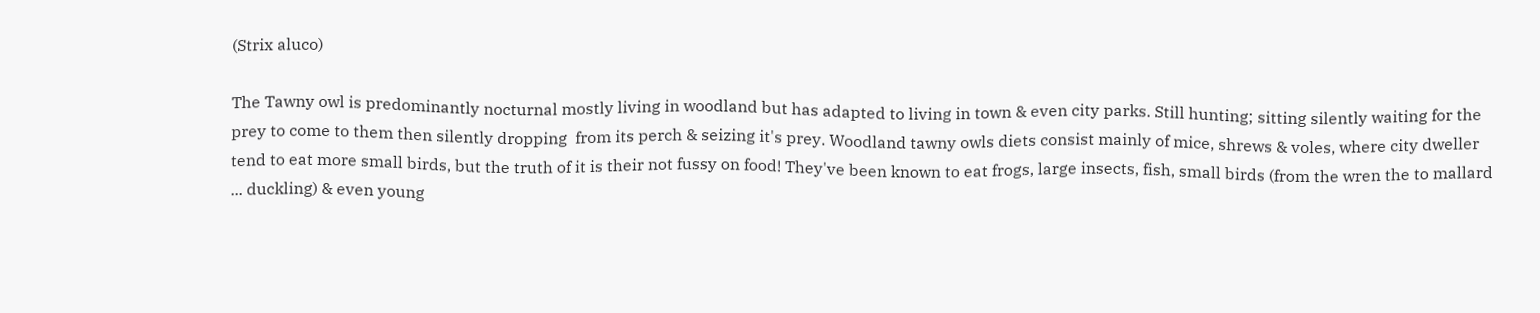(Strix aluco)

The Tawny owl is predominantly nocturnal mostly living in woodland but has adapted to living in town & even city parks. Still hunting; sitting silently waiting for the prey to come to them then silently dropping  from its perch & seizing it's prey. Woodland tawny owls diets consist mainly of mice, shrews & voles, where city dweller tend to eat more small birds, but the truth of it is their not fussy on food! They've been known to eat frogs, large insects, fish, small birds (from the wren the to mallard ... duckling) & even young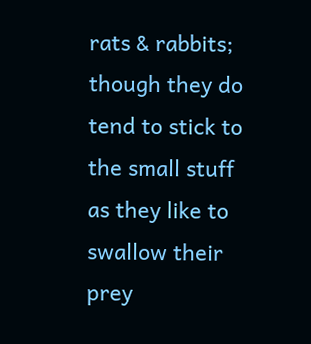rats & rabbits; though they do tend to stick to the small stuff as they like to swallow their prey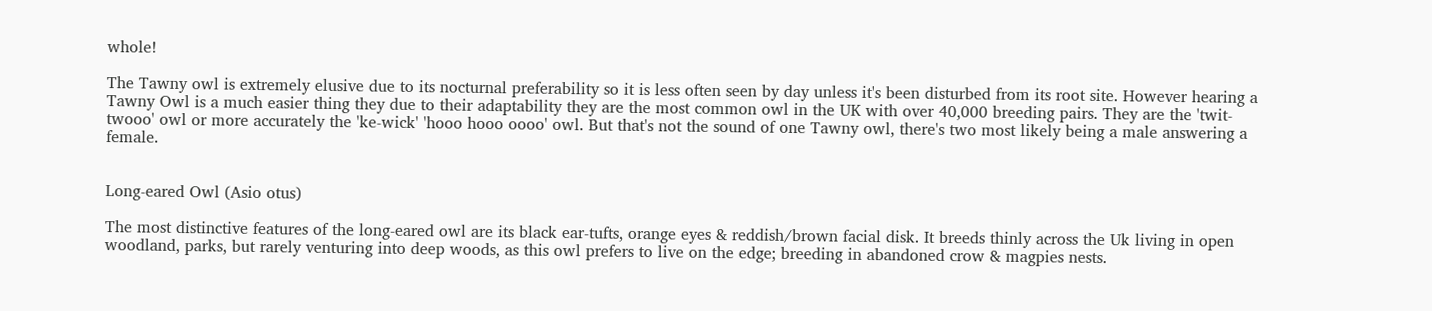whole!

The Tawny owl is extremely elusive due to its nocturnal preferability so it is less often seen by day unless it's been disturbed from its root site. However hearing a Tawny Owl is a much easier thing they due to their adaptability they are the most common owl in the UK with over 40,000 breeding pairs. They are the 'twit-twooo' owl or more accurately the 'ke-wick' 'hooo hooo oooo' owl. But that's not the sound of one Tawny owl, there's two most likely being a male answering a female.


Long-eared Owl (Asio otus)

The most distinctive features of the long-eared owl are its black ear-tufts, orange eyes & reddish/brown facial disk. It breeds thinly across the Uk living in open woodland, parks, but rarely venturing into deep woods, as this owl prefers to live on the edge; breeding in abandoned crow & magpies nests.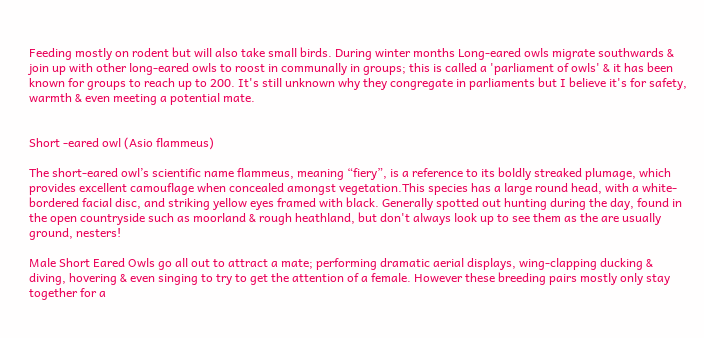Feeding mostly on rodent but will also take small birds. During winter months Long-eared owls migrate southwards & join up with other long-eared owls to roost in communally in groups; this is called a 'parliament of owls' & it has been known for groups to reach up to 200. It's still unknown why they congregate in parliaments but I believe it's for safety, warmth & even meeting a potential mate.


Short -eared owl (Asio flammeus)

The short-eared owl’s scientific name flammeus, meaning “fiery”, is a reference to its boldly streaked plumage, which provides excellent camouflage when concealed amongst vegetation.This species has a large round head, with a white-bordered facial disc, and striking yellow eyes framed with black. Generally spotted out hunting during the day, found in the open countryside such as moorland & rough heathland, but don't always look up to see them as the are usually ground, nesters!

Male Short Eared Owls go all out to attract a mate; performing dramatic aerial displays, wing-clapping ducking & diving, hovering & even singing to try to get the attention of a female. However these breeding pairs mostly only stay together for a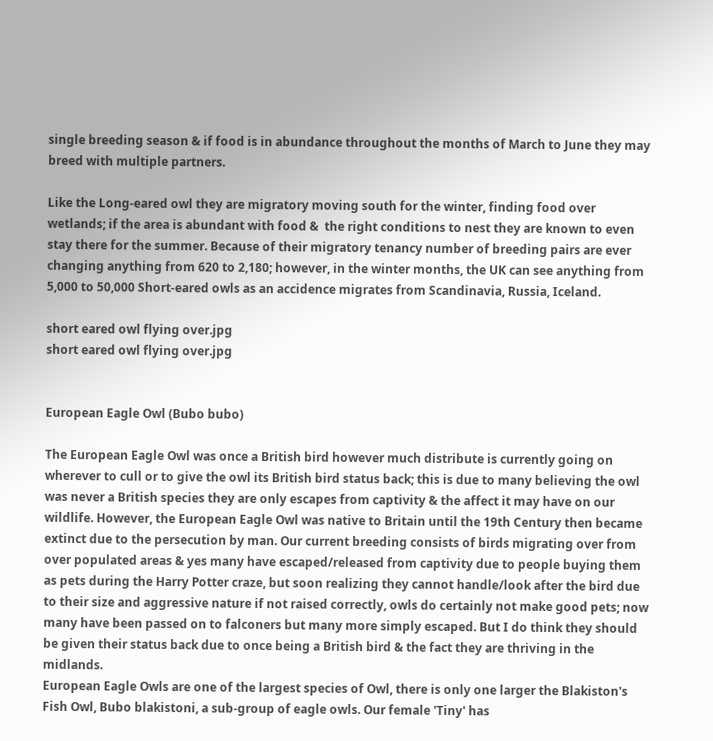single breeding season & if food is in abundance throughout the months of March to June they may breed with multiple partners.

Like the Long-eared owl they are migratory moving south for the winter, finding food over wetlands; if the area is abundant with food &  the right conditions to nest they are known to even stay there for the summer. Because of their migratory tenancy number of breeding pairs are ever changing anything from 620 to 2,180; however, in the winter months, the UK can see anything from 5,000 to 50,000 Short-eared owls as an accidence migrates from Scandinavia, Russia, Iceland.

short eared owl flying over.jpg
short eared owl flying over.jpg


European Eagle Owl (Bubo bubo)

The European Eagle Owl was once a British bird however much distribute is currently going on wherever to cull or to give the owl its British bird status back; this is due to many believing the owl was never a British species they are only escapes from captivity & the affect it may have on our wildlife. However, the European Eagle Owl was native to Britain until the 19th Century then became extinct due to the persecution by man. Our current breeding consists of birds migrating over from over populated areas & yes many have escaped/released from captivity due to people buying them as pets during the Harry Potter craze, but soon realizing they cannot handle/look after the bird due to their size and aggressive nature if not raised correctly, owls do certainly not make good pets; now many have been passed on to falconers but many more simply escaped. But I do think they should be given their status back due to once being a British bird & the fact they are thriving in the midlands.
European Eagle Owls are one of the largest species of Owl, there is only one larger the Blakiston's Fish Owl, Bubo blakistoni, a sub-group of eagle owls. Our female 'Tiny' has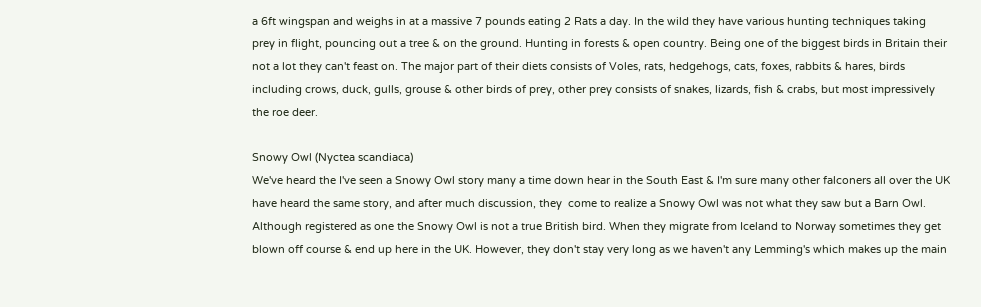a 6ft wingspan and weighs in at a massive 7 pounds eating 2 Rats a day. In the wild they have various hunting techniques taking prey in flight, pouncing out a tree & on the ground. Hunting in forests & open country. Being one of the biggest birds in Britain their not a lot they can't feast on. The major part of their diets consists of Voles, rats, hedgehogs, cats, foxes, rabbits & hares, birds including crows, duck, gulls, grouse & other birds of prey, other prey consists of snakes, lizards, fish & crabs, but most impressively the roe deer.

Snowy Owl (Nyctea scandiaca)
We've heard the I've seen a Snowy Owl story many a time down hear in the South East & I'm sure many other falconers all over the UK have heard the same story, and after much discussion, they  come to realize a Snowy Owl was not what they saw but a Barn Owl. Although registered as one the Snowy Owl is not a true British bird. When they migrate from Iceland to Norway sometimes they get blown off course & end up here in the UK. However, they don't stay very long as we haven't any Lemming's which makes up the main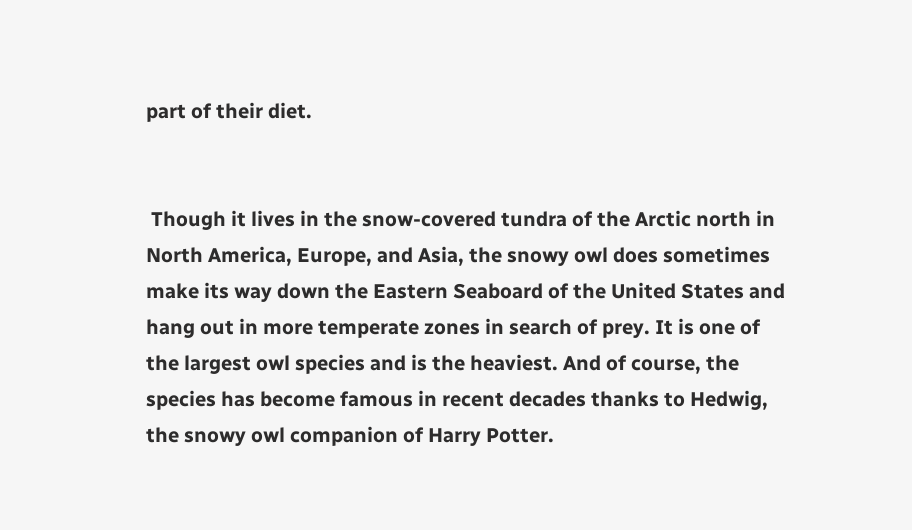part of their diet.


 Though it lives in the snow-covered tundra of the Arctic north in North America, Europe, and Asia, the snowy owl does sometimes make its way down the Eastern Seaboard of the United States and hang out in more temperate zones in search of prey. It is one of the largest owl species and is the heaviest. And of course, the species has become famous in recent decades thanks to Hedwig, the snowy owl companion of Harry Potter.